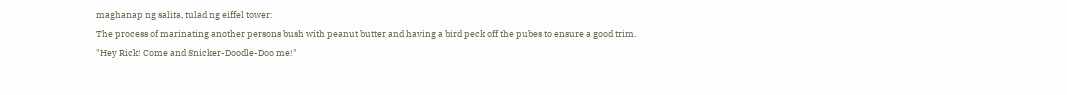maghanap ng salita, tulad ng eiffel tower:
The process of marinating another persons bush with peanut butter and having a bird peck off the pubes to ensure a good trim.
"Hey Rick! Come and Snicker-Doodle-Doo me!"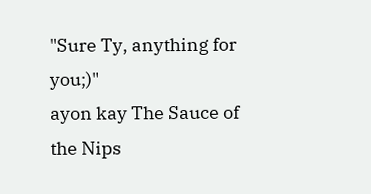"Sure Ty, anything for you;)"
ayon kay The Sauce of the Nips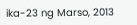ika-23 ng Marso, 2013